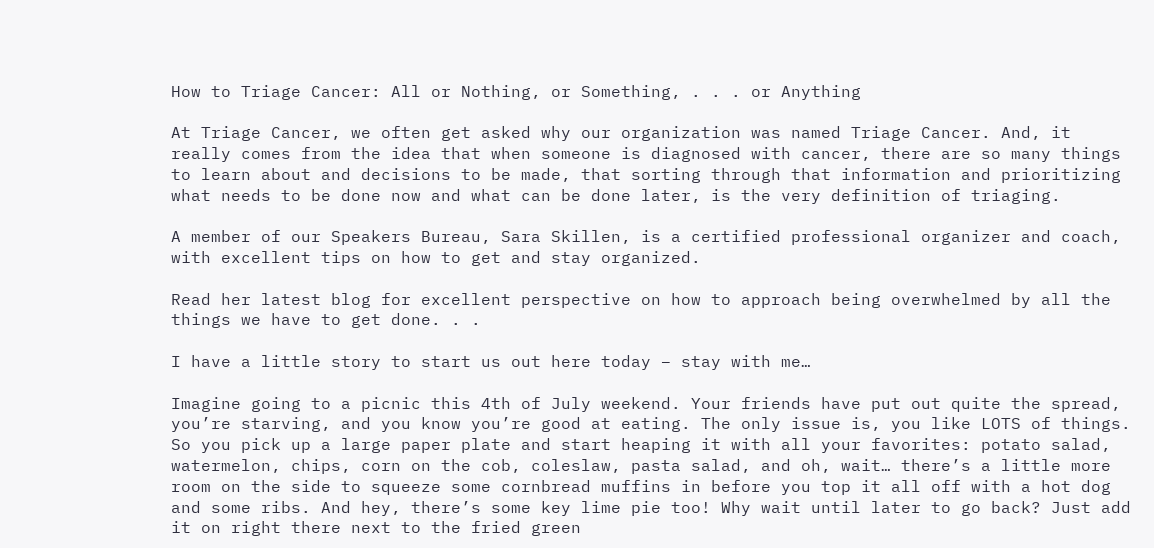How to Triage Cancer: All or Nothing, or Something, . . . or Anything

At Triage Cancer, we often get asked why our organization was named Triage Cancer. And, it really comes from the idea that when someone is diagnosed with cancer, there are so many things to learn about and decisions to be made, that sorting through that information and prioritizing what needs to be done now and what can be done later, is the very definition of triaging.

A member of our Speakers Bureau, Sara Skillen, is a certified professional organizer and coach, with excellent tips on how to get and stay organized.

Read her latest blog for excellent perspective on how to approach being overwhelmed by all the things we have to get done. . .

I have a little story to start us out here today – stay with me…

Imagine going to a picnic this 4th of July weekend. Your friends have put out quite the spread, you’re starving, and you know you’re good at eating. The only issue is, you like LOTS of things. So you pick up a large paper plate and start heaping it with all your favorites: potato salad, watermelon, chips, corn on the cob, coleslaw, pasta salad, and oh, wait… there’s a little more room on the side to squeeze some cornbread muffins in before you top it all off with a hot dog and some ribs. And hey, there’s some key lime pie too! Why wait until later to go back? Just add it on right there next to the fried green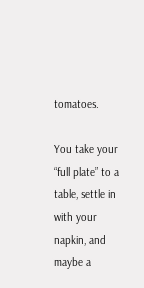tomatoes.

You take your “full plate” to a table, settle in with your napkin, and maybe a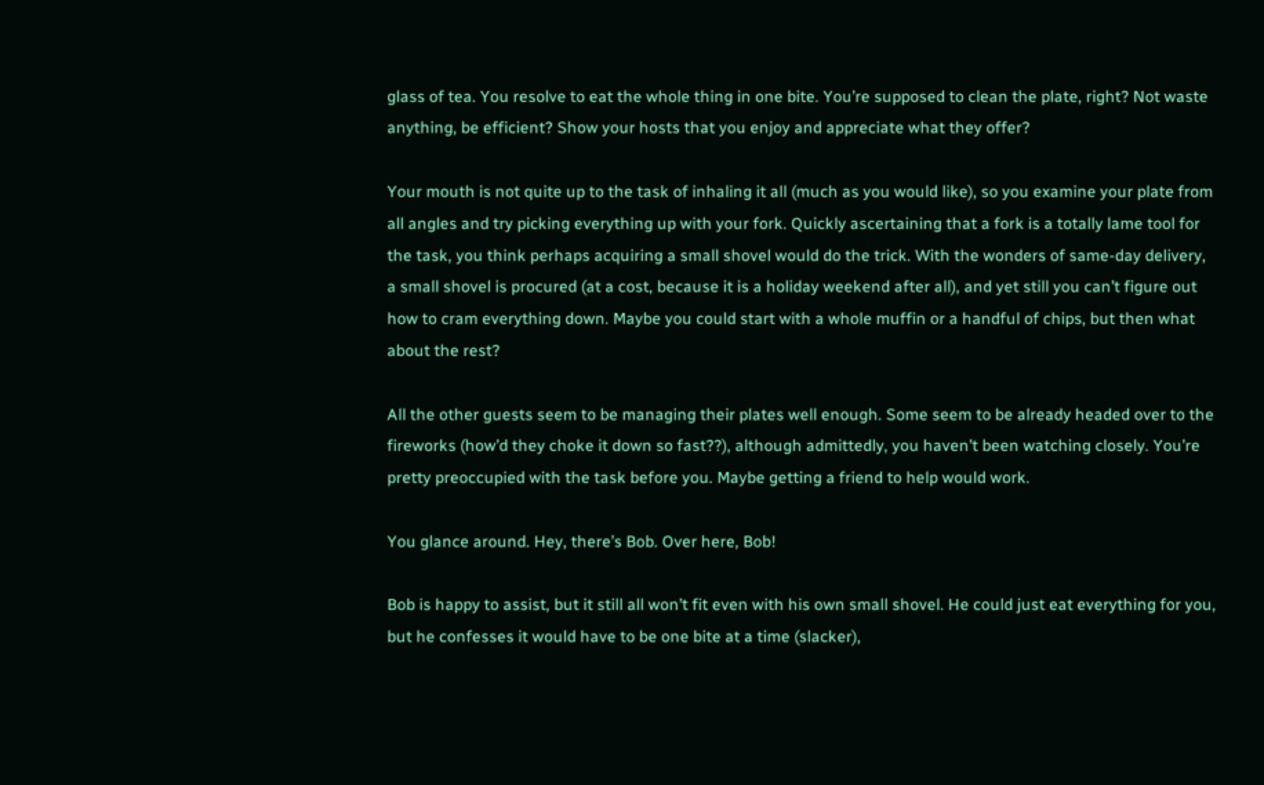glass of tea. You resolve to eat the whole thing in one bite. You’re supposed to clean the plate, right? Not waste anything, be efficient? Show your hosts that you enjoy and appreciate what they offer?

Your mouth is not quite up to the task of inhaling it all (much as you would like), so you examine your plate from all angles and try picking everything up with your fork. Quickly ascertaining that a fork is a totally lame tool for the task, you think perhaps acquiring a small shovel would do the trick. With the wonders of same-day delivery, a small shovel is procured (at a cost, because it is a holiday weekend after all), and yet still you can’t figure out how to cram everything down. Maybe you could start with a whole muffin or a handful of chips, but then what about the rest?

All the other guests seem to be managing their plates well enough. Some seem to be already headed over to the fireworks (how’d they choke it down so fast??), although admittedly, you haven’t been watching closely. You’re pretty preoccupied with the task before you. Maybe getting a friend to help would work.

You glance around. Hey, there’s Bob. Over here, Bob!

Bob is happy to assist, but it still all won’t fit even with his own small shovel. He could just eat everything for you, but he confesses it would have to be one bite at a time (slacker),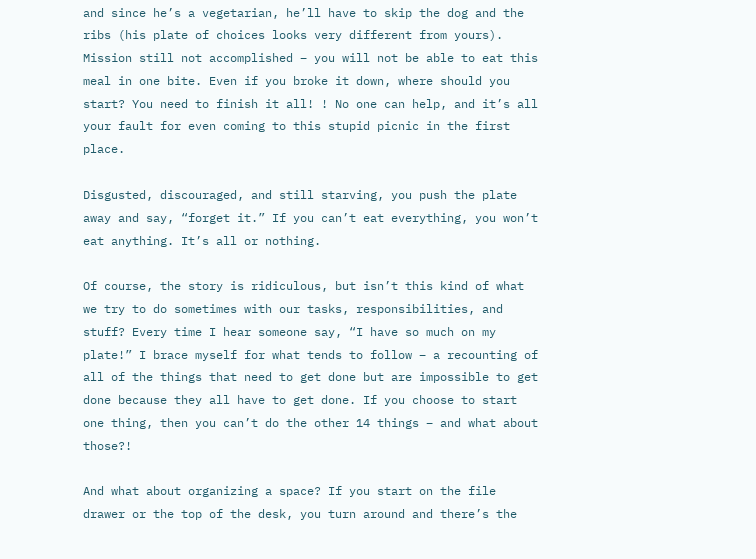and since he’s a vegetarian, he’ll have to skip the dog and the ribs (his plate of choices looks very different from yours). Mission still not accomplished – you will not be able to eat this meal in one bite. Even if you broke it down, where should you start? You need to finish it all! ! No one can help, and it’s all your fault for even coming to this stupid picnic in the first place.

Disgusted, discouraged, and still starving, you push the plate away and say, “forget it.” If you can’t eat everything, you won’t eat anything. It’s all or nothing.

Of course, the story is ridiculous, but isn’t this kind of what we try to do sometimes with our tasks, responsibilities, and stuff? Every time I hear someone say, “I have so much on my plate!” I brace myself for what tends to follow – a recounting of all of the things that need to get done but are impossible to get done because they all have to get done. If you choose to start one thing, then you can’t do the other 14 things – and what about those?!

And what about organizing a space? If you start on the file drawer or the top of the desk, you turn around and there’s the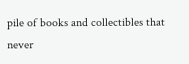pile of books and collectibles that never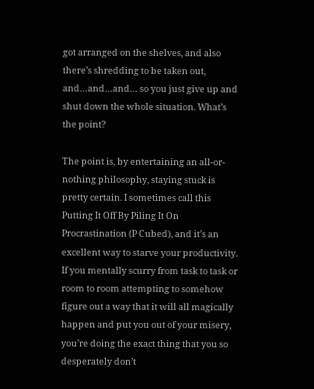got arranged on the shelves, and also there’s shredding to be taken out, and…and…and… so you just give up and shut down the whole situation. What’s the point?

The point is, by entertaining an all-or-nothing philosophy, staying stuck is pretty certain. I sometimes call this Putting It Off By Piling It On Procrastination (P Cubed), and it’s an excellent way to starve your productivity. If you mentally scurry from task to task or room to room attempting to somehow figure out a way that it will all magically happen and put you out of your misery, you’re doing the exact thing that you so desperately don’t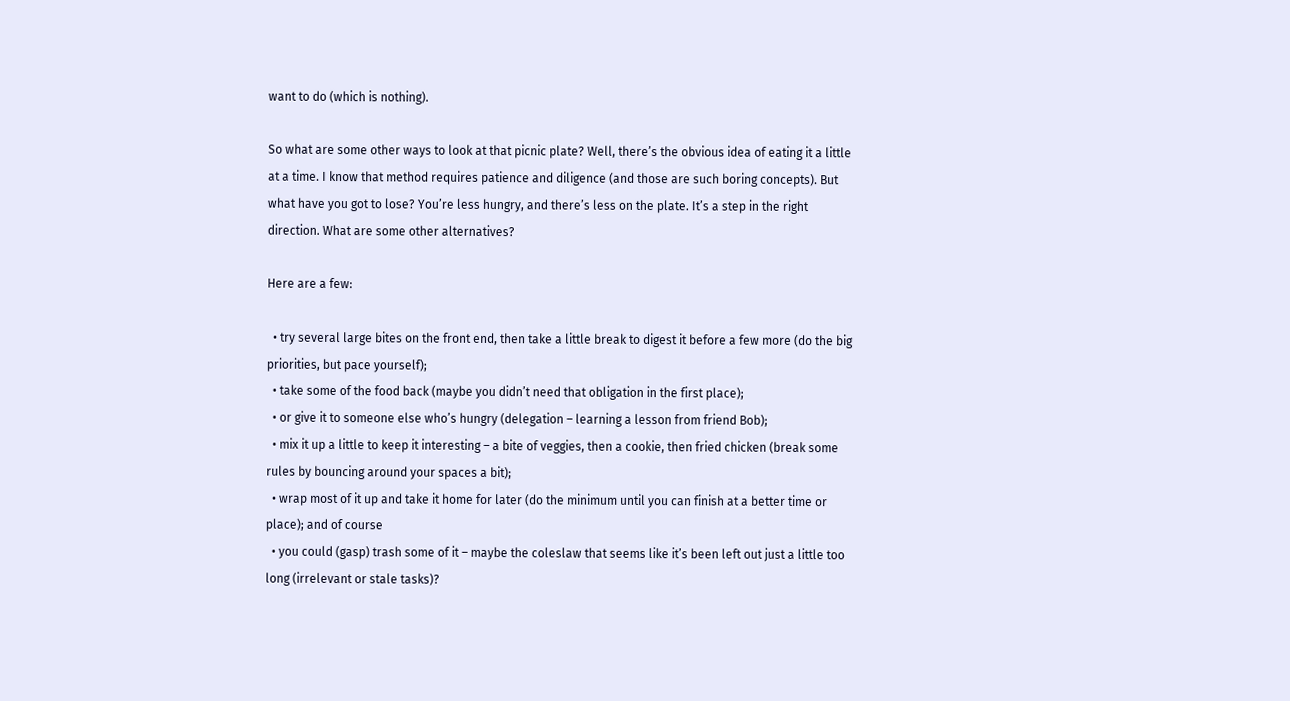want to do (which is nothing).

So what are some other ways to look at that picnic plate? Well, there’s the obvious idea of eating it a little at a time. I know that method requires patience and diligence (and those are such boring concepts). But what have you got to lose? You’re less hungry, and there’s less on the plate. It’s a step in the right direction. What are some other alternatives?

Here are a few:

  • try several large bites on the front end, then take a little break to digest it before a few more (do the big priorities, but pace yourself);
  • take some of the food back (maybe you didn’t need that obligation in the first place);
  • or give it to someone else who’s hungry (delegation – learning a lesson from friend Bob);
  • mix it up a little to keep it interesting – a bite of veggies, then a cookie, then fried chicken (break some rules by bouncing around your spaces a bit);
  • wrap most of it up and take it home for later (do the minimum until you can finish at a better time or place); and of course
  • you could (gasp) trash some of it – maybe the coleslaw that seems like it’s been left out just a little too long (irrelevant or stale tasks)?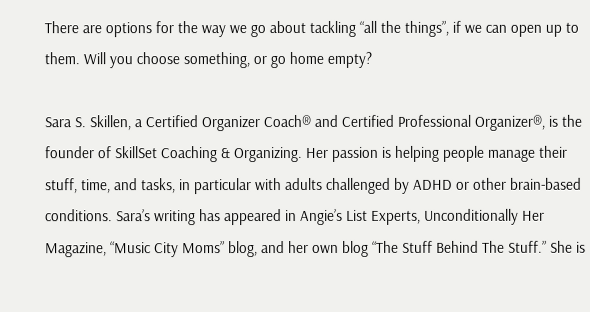There are options for the way we go about tackling “all the things”, if we can open up to them. Will you choose something, or go home empty?

Sara S. Skillen, a Certified Organizer Coach® and Certified Professional Organizer®, is the founder of SkillSet Coaching & Organizing. Her passion is helping people manage their stuff, time, and tasks, in particular with adults challenged by ADHD or other brain-based conditions. Sara’s writing has appeared in Angie’s List Experts, Unconditionally Her Magazine, “Music City Moms” blog, and her own blog “The Stuff Behind The Stuff.” She is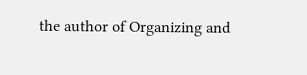the author of Organizing and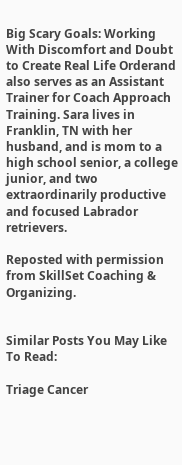Big Scary Goals: Working With Discomfort and Doubt to Create Real Life Orderand also serves as an Assistant Trainer for Coach Approach Training. Sara lives in Franklin, TN with her husband, and is mom to a high school senior, a college junior, and two extraordinarily productive and focused Labrador retrievers.

Reposted with permission from SkillSet Coaching & Organizing.


Similar Posts You May Like To Read:

Triage Cancer